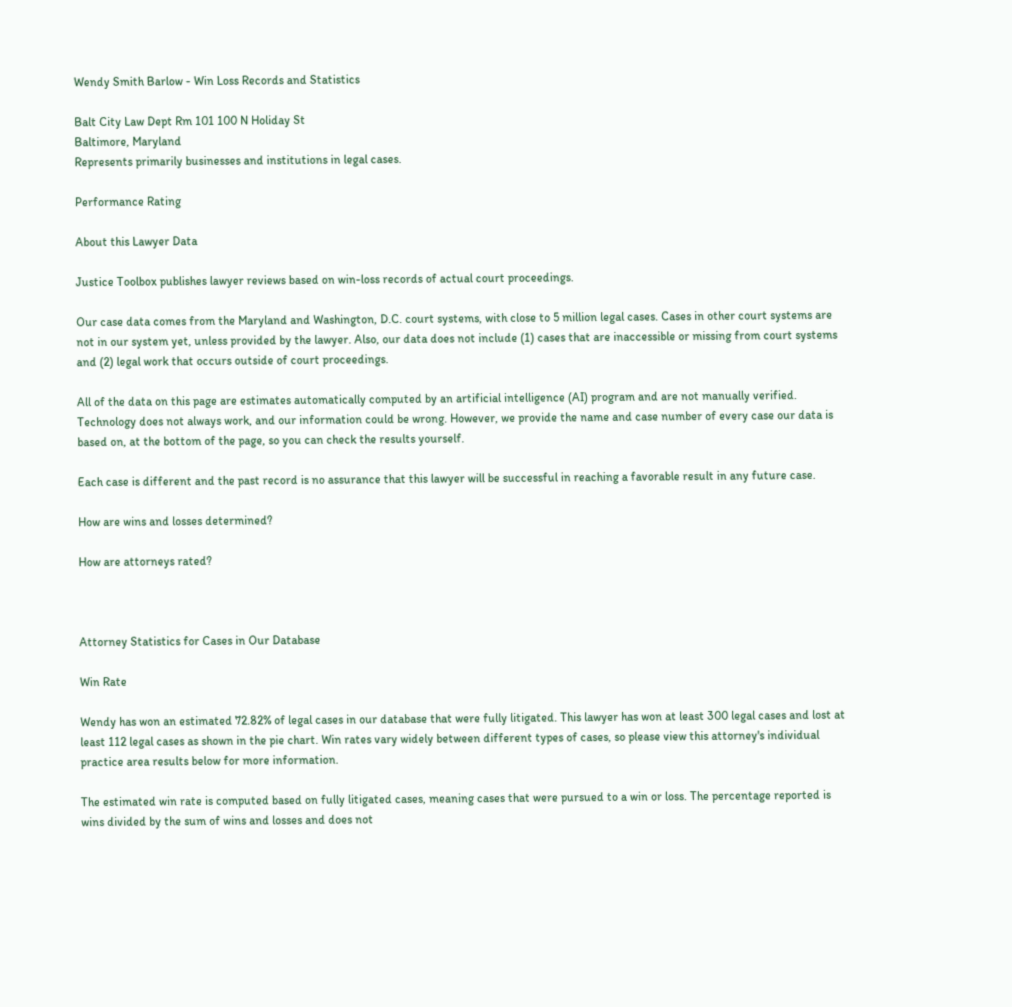Wendy Smith Barlow - Win Loss Records and Statistics

Balt City Law Dept Rm 101 100 N Holiday St
Baltimore, Maryland
Represents primarily businesses and institutions in legal cases.

Performance Rating

About this Lawyer Data

Justice Toolbox publishes lawyer reviews based on win-loss records of actual court proceedings.

Our case data comes from the Maryland and Washington, D.C. court systems, with close to 5 million legal cases. Cases in other court systems are not in our system yet, unless provided by the lawyer. Also, our data does not include (1) cases that are inaccessible or missing from court systems and (2) legal work that occurs outside of court proceedings.

All of the data on this page are estimates automatically computed by an artificial intelligence (AI) program and are not manually verified. Technology does not always work, and our information could be wrong. However, we provide the name and case number of every case our data is based on, at the bottom of the page, so you can check the results yourself.

Each case is different and the past record is no assurance that this lawyer will be successful in reaching a favorable result in any future case.

How are wins and losses determined?

How are attorneys rated?



Attorney Statistics for Cases in Our Database

Win Rate

Wendy has won an estimated 72.82% of legal cases in our database that were fully litigated. This lawyer has won at least 300 legal cases and lost at least 112 legal cases as shown in the pie chart. Win rates vary widely between different types of cases, so please view this attorney's individual practice area results below for more information.

The estimated win rate is computed based on fully litigated cases, meaning cases that were pursued to a win or loss. The percentage reported is wins divided by the sum of wins and losses and does not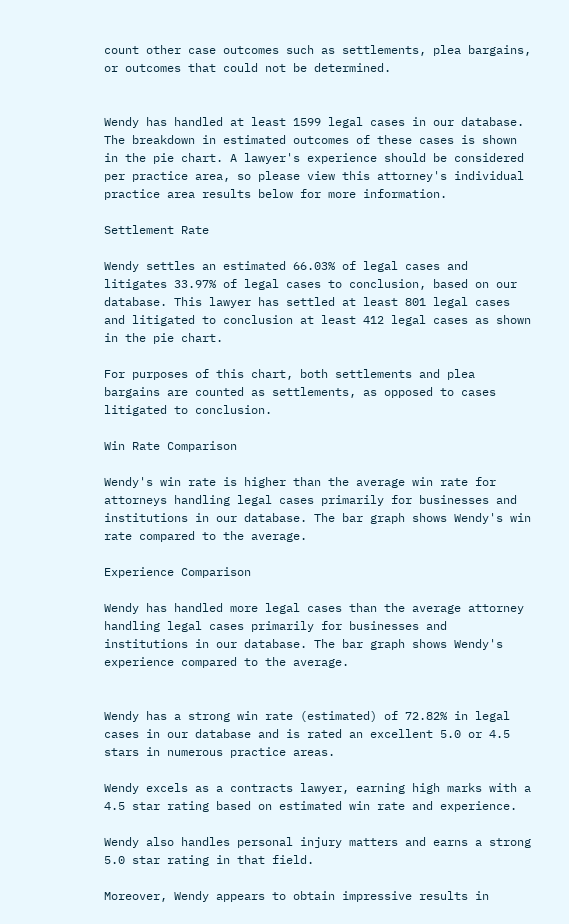count other case outcomes such as settlements, plea bargains, or outcomes that could not be determined.


Wendy has handled at least 1599 legal cases in our database. The breakdown in estimated outcomes of these cases is shown in the pie chart. A lawyer's experience should be considered per practice area, so please view this attorney's individual practice area results below for more information.

Settlement Rate

Wendy settles an estimated 66.03% of legal cases and litigates 33.97% of legal cases to conclusion, based on our database. This lawyer has settled at least 801 legal cases and litigated to conclusion at least 412 legal cases as shown in the pie chart.

For purposes of this chart, both settlements and plea bargains are counted as settlements, as opposed to cases litigated to conclusion.

Win Rate Comparison

Wendy's win rate is higher than the average win rate for attorneys handling legal cases primarily for businesses and institutions in our database. The bar graph shows Wendy's win rate compared to the average.

Experience Comparison

Wendy has handled more legal cases than the average attorney handling legal cases primarily for businesses and institutions in our database. The bar graph shows Wendy's experience compared to the average.


Wendy has a strong win rate (estimated) of 72.82% in legal cases in our database and is rated an excellent 5.0 or 4.5 stars in numerous practice areas.

Wendy excels as a contracts lawyer, earning high marks with a 4.5 star rating based on estimated win rate and experience.

Wendy also handles personal injury matters and earns a strong 5.0 star rating in that field.

Moreover, Wendy appears to obtain impressive results in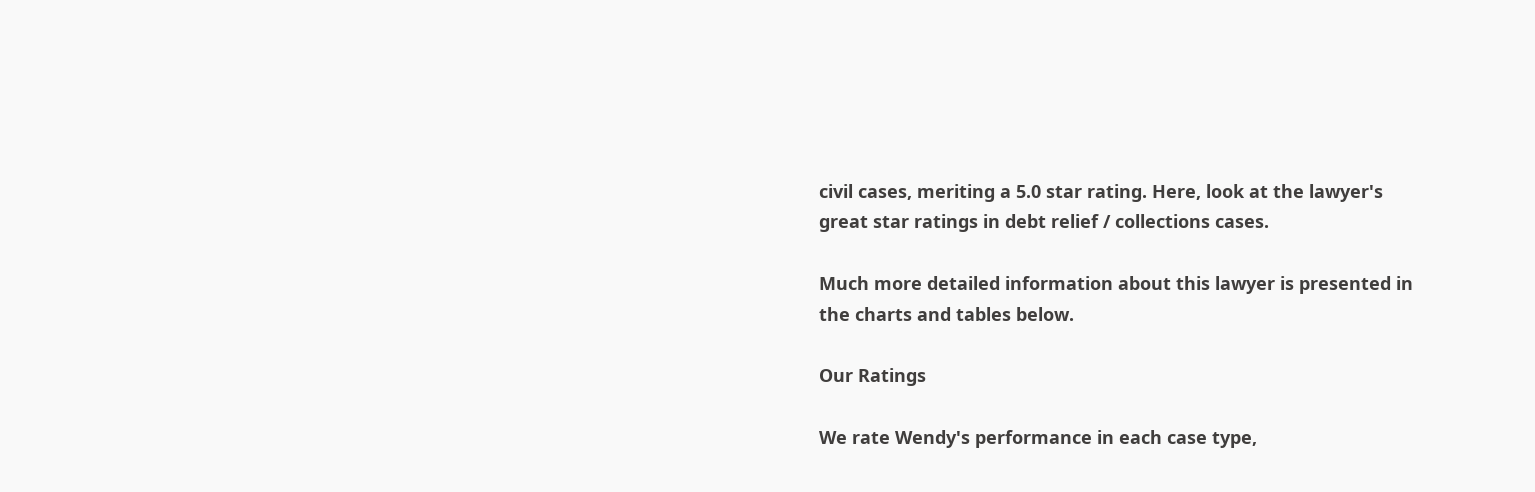civil cases, meriting a 5.0 star rating. Here, look at the lawyer's great star ratings in debt relief / collections cases.

Much more detailed information about this lawyer is presented in the charts and tables below.

Our Ratings

We rate Wendy's performance in each case type,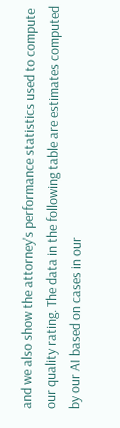and we also show the attorney's performance statistics used to compute our quality rating. The data in the following table are estimates computed by our AI based on cases in our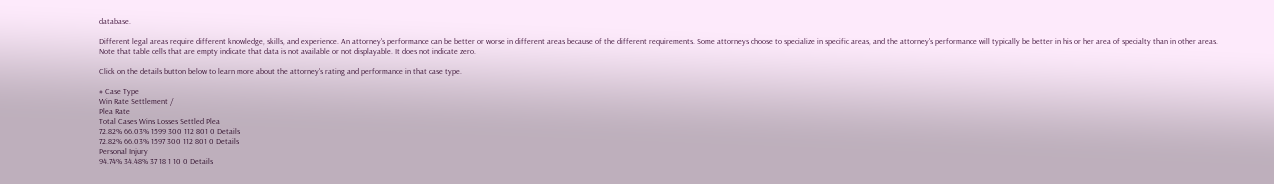database.

Different legal areas require different knowledge, skills, and experience. An attorney's performance can be better or worse in different areas because of the different requirements. Some attorneys choose to specialize in specific areas, and the attorney's performance will typically be better in his or her area of specialty than in other areas. Note that table cells that are empty indicate that data is not available or not displayable. It does not indicate zero.

Click on the details button below to learn more about the attorney's rating and performance in that case type.

# Case Type
Win Rate Settlement /
Plea Rate
Total Cases Wins Losses Settled Plea
72.82% 66.03% 1599 300 112 801 0 Details
72.82% 66.03% 1597 300 112 801 0 Details
Personal Injury
94.74% 34.48% 37 18 1 10 0 Details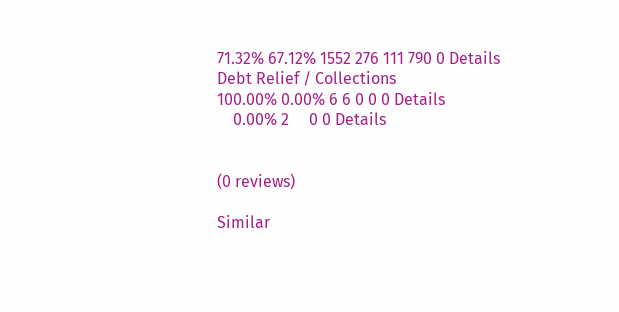71.32% 67.12% 1552 276 111 790 0 Details
Debt Relief / Collections
100.00% 0.00% 6 6 0 0 0 Details
    0.00% 2     0 0 Details


(0 reviews)

Similar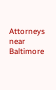Attorneys near Baltimore